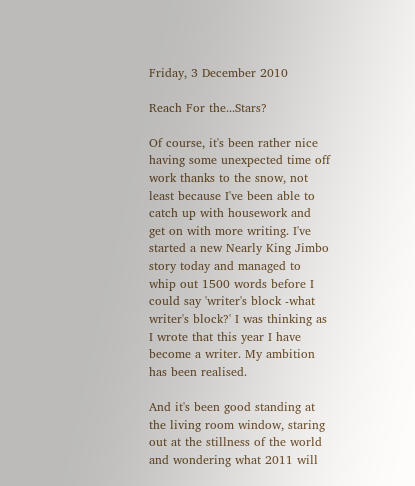Friday, 3 December 2010

Reach For the...Stars?

Of course, it's been rather nice having some unexpected time off work thanks to the snow, not least because I've been able to catch up with housework and get on with more writing. I've started a new Nearly King Jimbo story today and managed to whip out 1500 words before I could say 'writer's block -what writer's block?' I was thinking as I wrote that this year I have become a writer. My ambition has been realised.

And it's been good standing at the living room window, staring out at the stillness of the world and wondering what 2011 will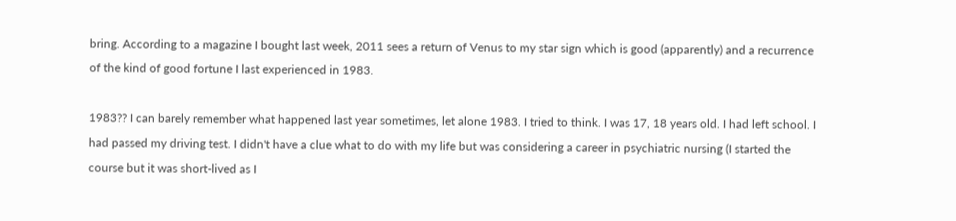bring. According to a magazine I bought last week, 2011 sees a return of Venus to my star sign which is good (apparently) and a recurrence of the kind of good fortune I last experienced in 1983.

1983?? I can barely remember what happened last year sometimes, let alone 1983. I tried to think. I was 17, 18 years old. I had left school. I had passed my driving test. I didn't have a clue what to do with my life but was considering a career in psychiatric nursing (I started the course but it was short-lived as I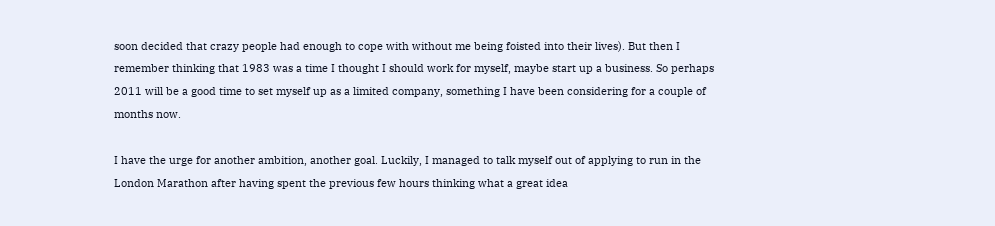soon decided that crazy people had enough to cope with without me being foisted into their lives). But then I remember thinking that 1983 was a time I thought I should work for myself, maybe start up a business. So perhaps 2011 will be a good time to set myself up as a limited company, something I have been considering for a couple of months now.

I have the urge for another ambition, another goal. Luckily, I managed to talk myself out of applying to run in the London Marathon after having spent the previous few hours thinking what a great idea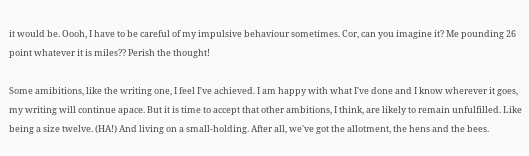it would be. Oooh, I have to be careful of my impulsive behaviour sometimes. Cor, can you imagine it? Me pounding 26 point whatever it is miles?? Perish the thought!

Some amibitions, like the writing one, I feel I've achieved. I am happy with what I've done and I know wherever it goes, my writing will continue apace. But it is time to accept that other ambitions, I think, are likely to remain unfulfilled. Like being a size twelve. (HA!) And living on a small-holding. After all, we've got the allotment, the hens and the bees.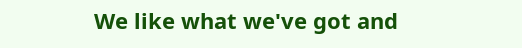We like what we've got and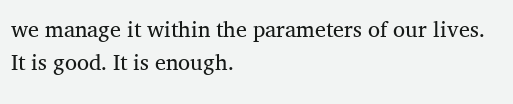we manage it within the parameters of our lives. It is good. It is enough.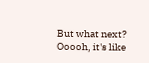But what next? Ooooh, it's like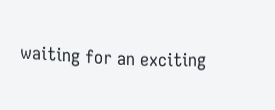waiting for an exciting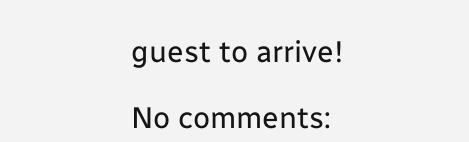guest to arrive!

No comments: